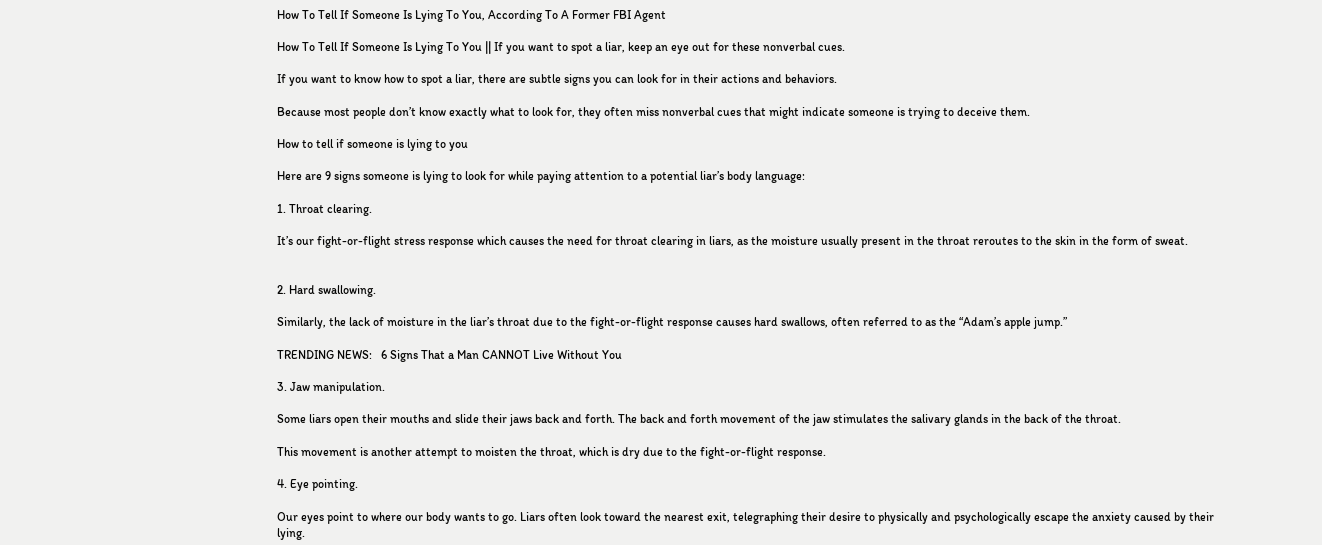How To Tell If Someone Is Lying To You, According To A Former FBI Agent

How To Tell If Someone Is Lying To You || If you want to spot a liar, keep an eye out for these nonverbal cues.

If you want to know how to spot a liar, there are subtle signs you can look for in their actions and behaviors.

Because most people don’t know exactly what to look for, they often miss nonverbal cues that might indicate someone is trying to deceive them.

How to tell if someone is lying to you

Here are 9 signs someone is lying to look for while paying attention to a potential liar’s body language:

1. Throat clearing.

It’s our fight-or-flight stress response which causes the need for throat clearing in liars, as the moisture usually present in the throat reroutes to the skin in the form of sweat.


2. Hard swallowing.

Similarly, the lack of moisture in the liar’s throat due to the fight-or-flight response causes hard swallows, often referred to as the “Adam’s apple jump.”

TRENDING NEWS:   6 Signs That a Man CANNOT Live Without You

3. Jaw manipulation.

Some liars open their mouths and slide their jaws back and forth. The back and forth movement of the jaw stimulates the salivary glands in the back of the throat.

This movement is another attempt to moisten the throat, which is dry due to the fight-or-flight response.

4. Eye pointing.

Our eyes point to where our body wants to go. Liars often look toward the nearest exit, telegraphing their desire to physically and psychologically escape the anxiety caused by their lying.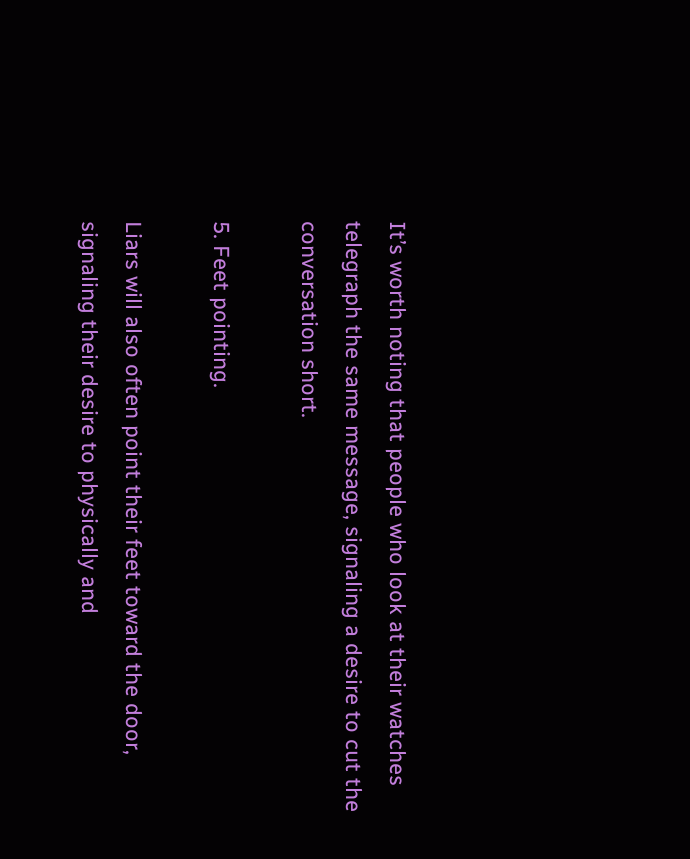It’s worth noting that people who look at their watches telegraph the same message, signaling a desire to cut the conversation short.

5. Feet pointing.

Liars will also often point their feet toward the door, signaling their desire to physically and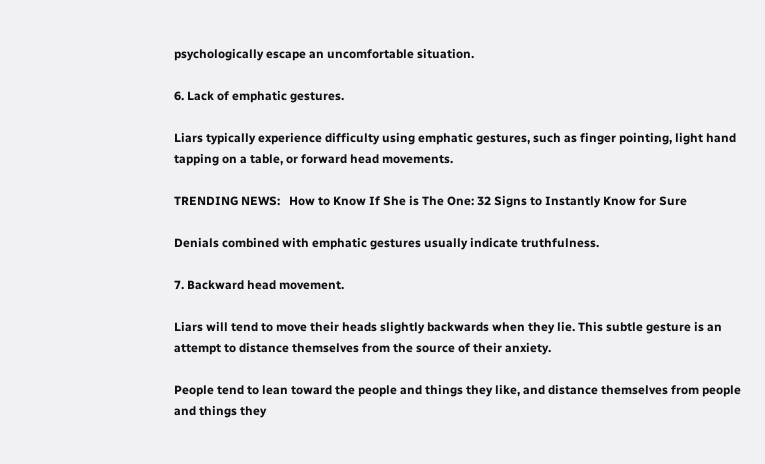psychologically escape an uncomfortable situation.

6. Lack of emphatic gestures.

Liars typically experience difficulty using emphatic gestures, such as finger pointing, light hand tapping on a table, or forward head movements.

TRENDING NEWS:   How to Know If She is The One: 32 Signs to Instantly Know for Sure

Denials combined with emphatic gestures usually indicate truthfulness.

7. Backward head movement.

Liars will tend to move their heads slightly backwards when they lie. This subtle gesture is an attempt to distance themselves from the source of their anxiety.

People tend to lean toward the people and things they like, and distance themselves from people and things they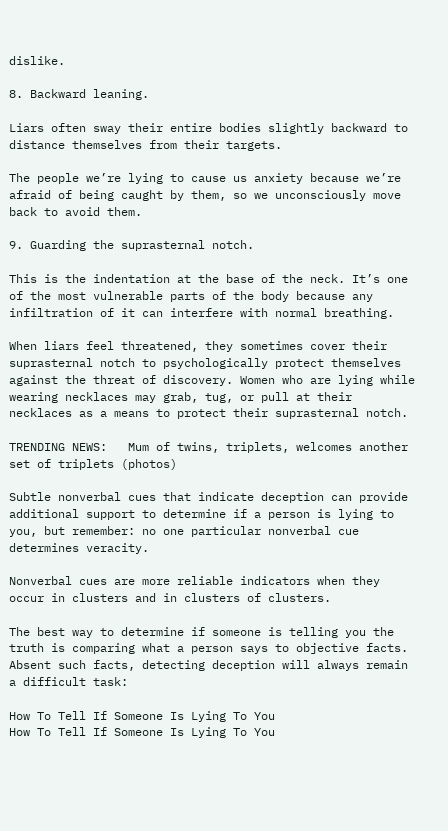dislike.

8. Backward leaning.

Liars often sway their entire bodies slightly backward to distance themselves from their targets.

The people we’re lying to cause us anxiety because we’re afraid of being caught by them, so we unconsciously move back to avoid them.

9. Guarding the suprasternal notch.

This is the indentation at the base of the neck. It’s one of the most vulnerable parts of the body because any infiltration of it can interfere with normal breathing.

When liars feel threatened, they sometimes cover their suprasternal notch to psychologically protect themselves against the threat of discovery. Women who are lying while wearing necklaces may grab, tug, or pull at their necklaces as a means to protect their suprasternal notch.

TRENDING NEWS:   Mum of twins, triplets, welcomes another set of triplets (photos)

Subtle nonverbal cues that indicate deception can provide additional support to determine if a person is lying to you, but remember: no one particular nonverbal cue determines veracity.

Nonverbal cues are more reliable indicators when they occur in clusters and in clusters of clusters.

The best way to determine if someone is telling you the truth is comparing what a person says to objective facts. Absent such facts, detecting deception will always remain a difficult task:

How To Tell If Someone Is Lying To You
How To Tell If Someone Is Lying To You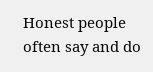Honest people often say and do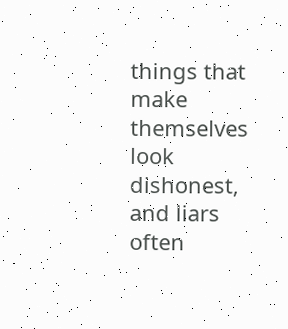things that make themselves look dishonest, and liars often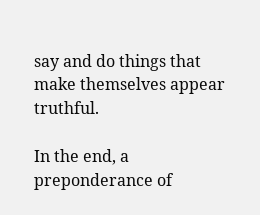say and do things that make themselves appear truthful.

In the end, a preponderance of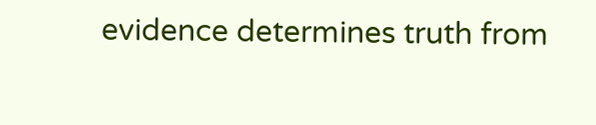evidence determines truth from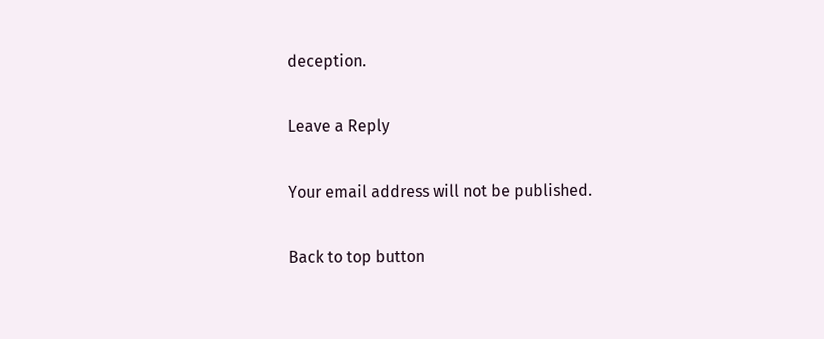deception.

Leave a Reply

Your email address will not be published.

Back to top button